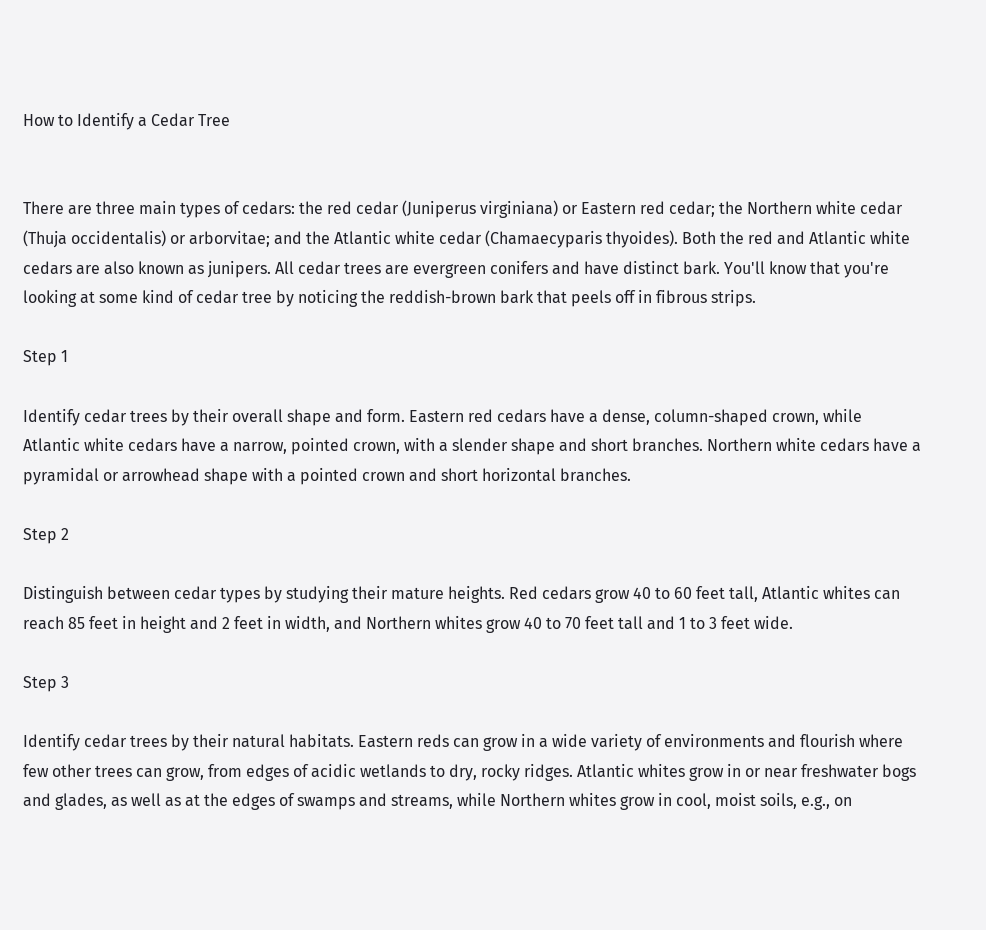How to Identify a Cedar Tree


There are three main types of cedars: the red cedar (Juniperus virginiana) or Eastern red cedar; the Northern white cedar (Thuja occidentalis) or arborvitae; and the Atlantic white cedar (Chamaecyparis thyoides). Both the red and Atlantic white cedars are also known as junipers. All cedar trees are evergreen conifers and have distinct bark. You'll know that you're looking at some kind of cedar tree by noticing the reddish-brown bark that peels off in fibrous strips.

Step 1

Identify cedar trees by their overall shape and form. Eastern red cedars have a dense, column-shaped crown, while Atlantic white cedars have a narrow, pointed crown, with a slender shape and short branches. Northern white cedars have a pyramidal or arrowhead shape with a pointed crown and short horizontal branches.

Step 2

Distinguish between cedar types by studying their mature heights. Red cedars grow 40 to 60 feet tall, Atlantic whites can reach 85 feet in height and 2 feet in width, and Northern whites grow 40 to 70 feet tall and 1 to 3 feet wide.

Step 3

Identify cedar trees by their natural habitats. Eastern reds can grow in a wide variety of environments and flourish where few other trees can grow, from edges of acidic wetlands to dry, rocky ridges. Atlantic whites grow in or near freshwater bogs and glades, as well as at the edges of swamps and streams, while Northern whites grow in cool, moist soils, e.g., on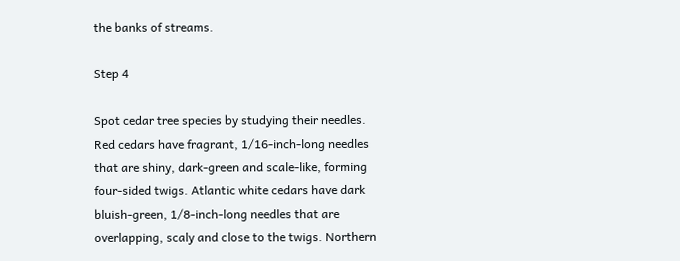the banks of streams.

Step 4

Spot cedar tree species by studying their needles. Red cedars have fragrant, 1/16-inch-long needles that are shiny, dark-green and scale-like, forming four-sided twigs. Atlantic white cedars have dark bluish-green, 1/8-inch-long needles that are overlapping, scaly and close to the twigs. Northern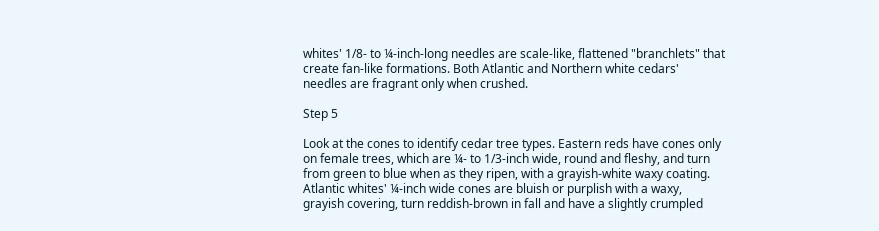whites' 1/8- to ¼-inch-long needles are scale-like, flattened "branchlets" that create fan-like formations. Both Atlantic and Northern white cedars' needles are fragrant only when crushed.

Step 5

Look at the cones to identify cedar tree types. Eastern reds have cones only on female trees, which are ¼- to 1/3-inch wide, round and fleshy, and turn from green to blue when as they ripen, with a grayish-white waxy coating. Atlantic whites' ¼-inch wide cones are bluish or purplish with a waxy, grayish covering, turn reddish-brown in fall and have a slightly crumpled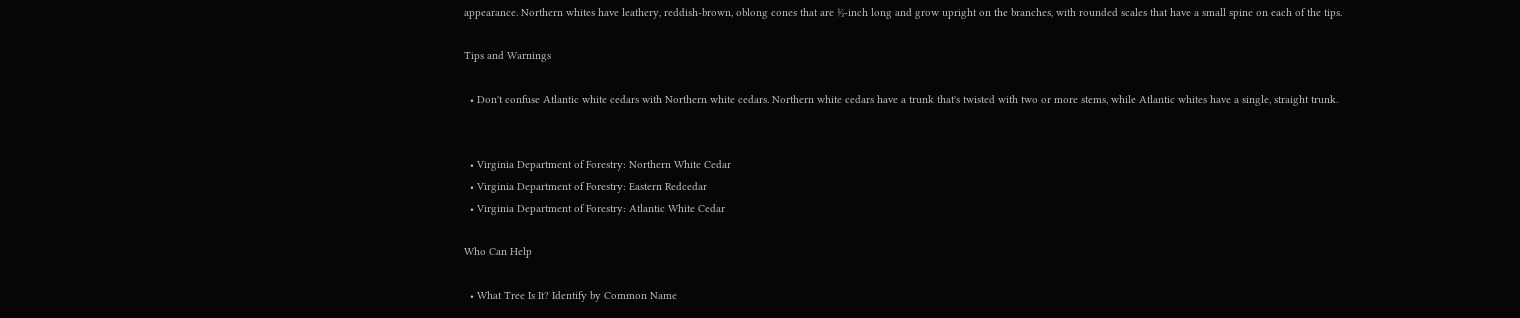appearance. Northern whites have leathery, reddish-brown, oblong cones that are ½-inch long and grow upright on the branches, with rounded scales that have a small spine on each of the tips.

Tips and Warnings

  • Don't confuse Atlantic white cedars with Northern white cedars. Northern white cedars have a trunk that's twisted with two or more stems, while Atlantic whites have a single, straight trunk.


  • Virginia Department of Forestry: Northern White Cedar
  • Virginia Department of Forestry: Eastern Redcedar
  • Virginia Department of Forestry: Atlantic White Cedar

Who Can Help

  • What Tree Is It? Identify by Common Name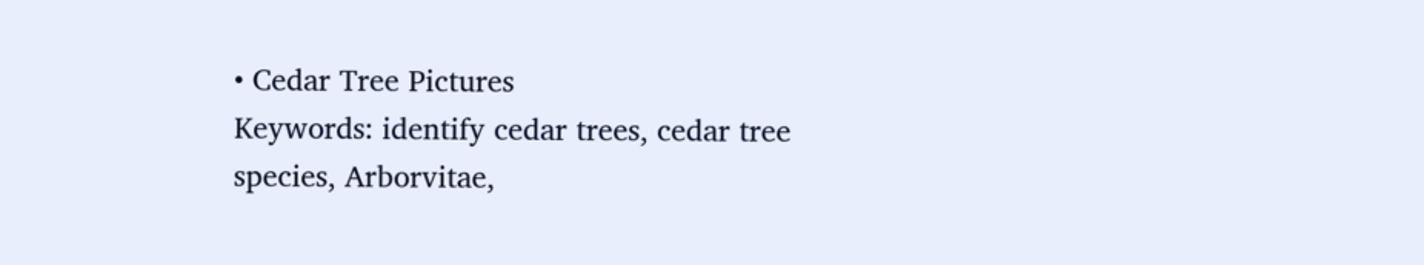• Cedar Tree Pictures
Keywords: identify cedar trees, cedar tree species, Arborvitae,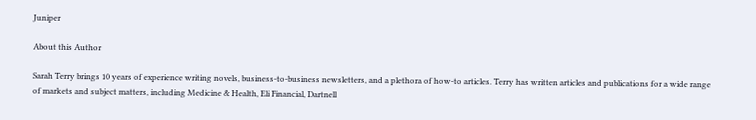Juniper

About this Author

Sarah Terry brings 10 years of experience writing novels, business-to-business newsletters, and a plethora of how-to articles. Terry has written articles and publications for a wide range of markets and subject matters, including Medicine & Health, Eli Financial, Dartnell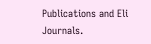Publications and Eli Journals.